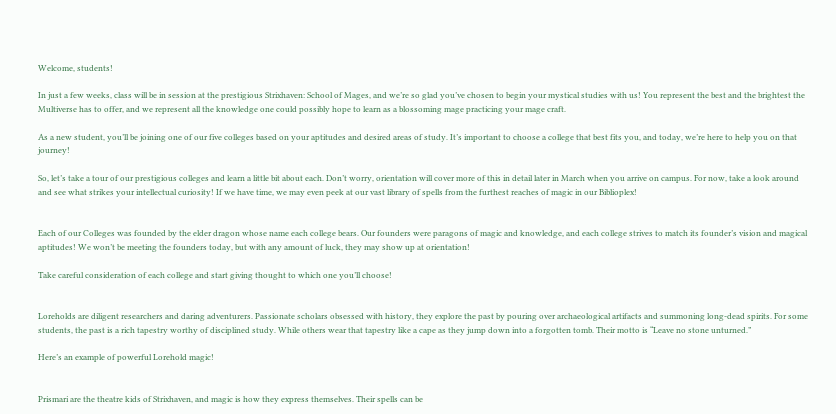Welcome, students!

In just a few weeks, class will be in session at the prestigious Strixhaven: School of Mages, and we’re so glad you’ve chosen to begin your mystical studies with us! You represent the best and the brightest the Multiverse has to offer, and we represent all the knowledge one could possibly hope to learn as a blossoming mage practicing your mage craft.

As a new student, you’ll be joining one of our five colleges based on your aptitudes and desired areas of study. It’s important to choose a college that best fits you, and today, we’re here to help you on that journey!

So, let’s take a tour of our prestigious colleges and learn a little bit about each. Don’t worry, orientation will cover more of this in detail later in March when you arrive on campus. For now, take a look around and see what strikes your intellectual curiosity! If we have time, we may even peek at our vast library of spells from the furthest reaches of magic in our Biblioplex!


Each of our Colleges was founded by the elder dragon whose name each college bears. Our founders were paragons of magic and knowledge, and each college strives to match its founder’s vision and magical aptitudes! We won’t be meeting the founders today, but with any amount of luck, they may show up at orientation!

Take careful consideration of each college and start giving thought to which one you’ll choose!


Loreholds are diligent researchers and daring adventurers. Passionate scholars obsessed with history, they explore the past by pouring over archaeological artifacts and summoning long-dead spirits. For some students, the past is a rich tapestry worthy of disciplined study. While others wear that tapestry like a cape as they jump down into a forgotten tomb. Their motto is “Leave no stone unturned.”

Here’s an example of powerful Lorehold magic!


Prismari are the theatre kids of Strixhaven, and magic is how they express themselves. Their spells can be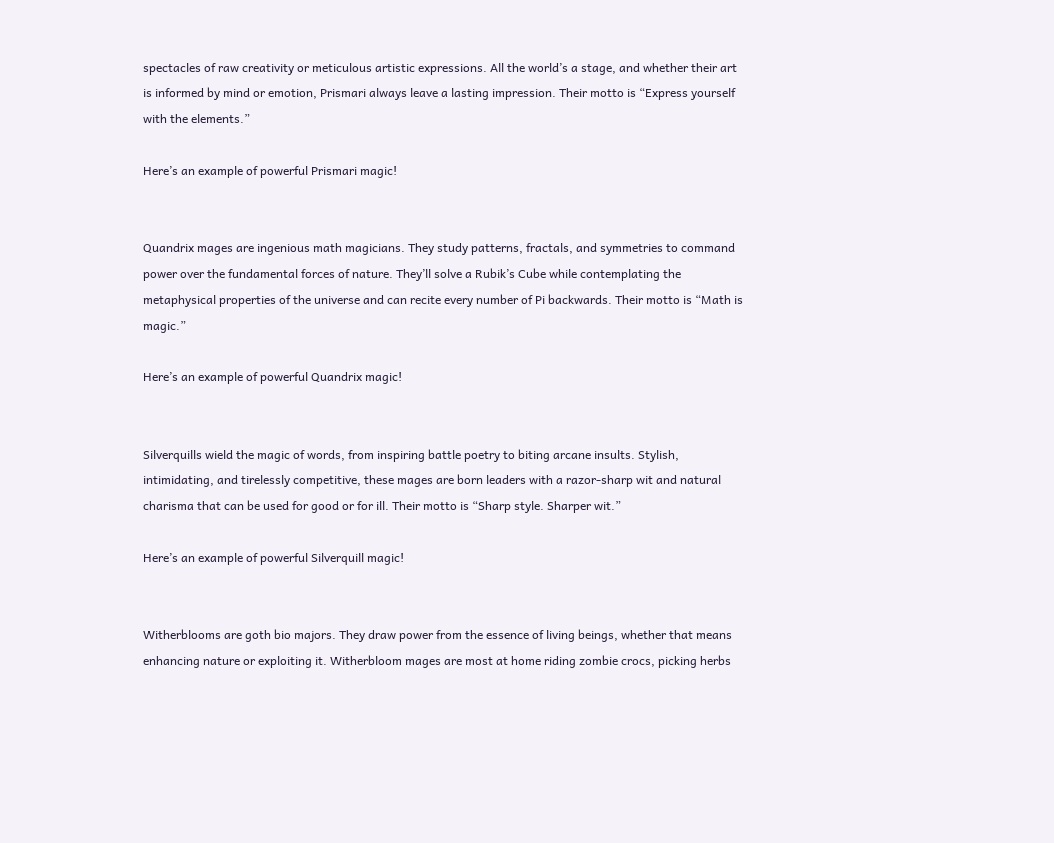spectacles of raw creativity or meticulous artistic expressions. All the world’s a stage, and whether their art is informed by mind or emotion, Prismari always leave a lasting impression. Their motto is “Express yourself with the elements.”

Here’s an example of powerful Prismari magic!


Quandrix mages are ingenious math magicians. They study patterns, fractals, and symmetries to command power over the fundamental forces of nature. They’ll solve a Rubik’s Cube while contemplating the metaphysical properties of the universe and can recite every number of Pi backwards. Their motto is “Math is magic.”

Here’s an example of powerful Quandrix magic!


Silverquills wield the magic of words, from inspiring battle poetry to biting arcane insults. Stylish, intimidating, and tirelessly competitive, these mages are born leaders with a razor-sharp wit and natural charisma that can be used for good or for ill. Their motto is “Sharp style. Sharper wit.”

Here’s an example of powerful Silverquill magic!


Witherblooms are goth bio majors. They draw power from the essence of living beings, whether that means enhancing nature or exploiting it. Witherbloom mages are most at home riding zombie crocs, picking herbs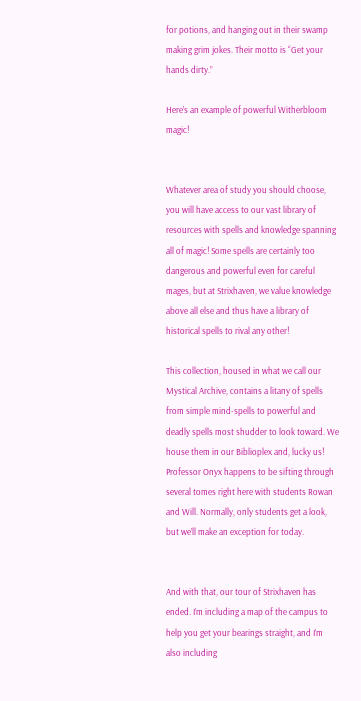for potions, and hanging out in their swamp making grim jokes. Their motto is “Get your hands dirty.”

Here’s an example of powerful Witherbloom magic!


Whatever area of study you should choose, you will have access to our vast library of resources with spells and knowledge spanning all of magic! Some spells are certainly too dangerous and powerful even for careful mages, but at Strixhaven, we value knowledge above all else and thus have a library of historical spells to rival any other!

This collection, housed in what we call our Mystical Archive, contains a litany of spells from simple mind-spells to powerful and deadly spells most shudder to look toward. We house them in our Biblioplex and, lucky us! Professor Onyx happens to be sifting through several tomes right here with students Rowan and Will. Normally, only students get a look, but we’ll make an exception for today.


And with that, our tour of Strixhaven has ended. I’m including a map of the campus to help you get your bearings straight, and I’m also including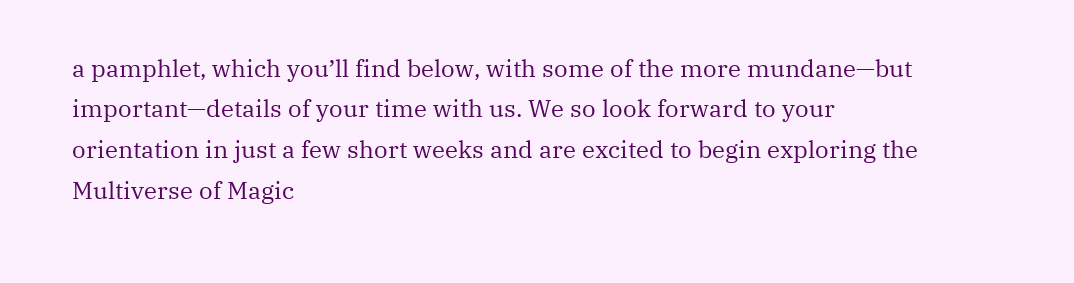a pamphlet, which you’ll find below, with some of the more mundane—but important—details of your time with us. We so look forward to your orientation in just a few short weeks and are excited to begin exploring the Multiverse of Magic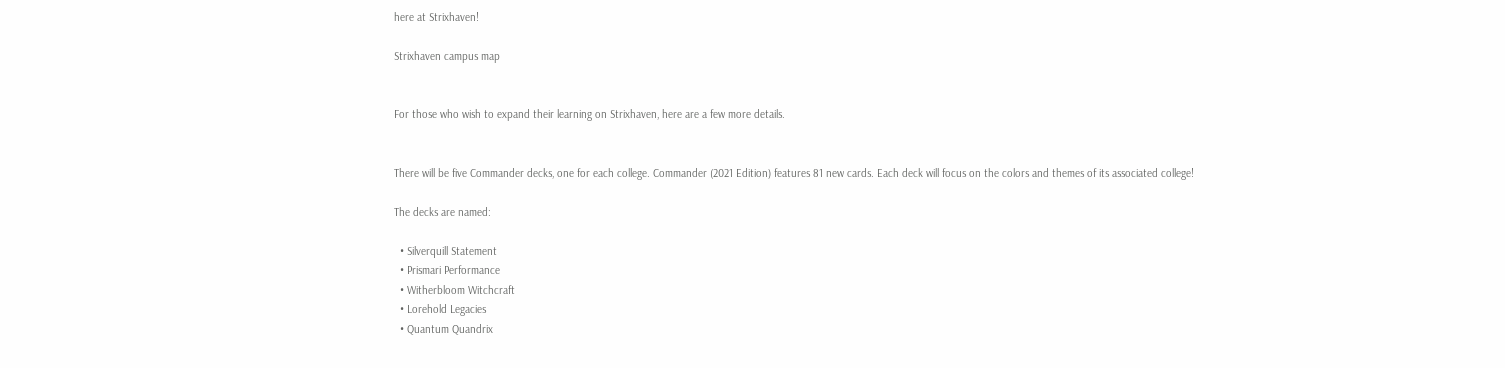here at Strixhaven!

Strixhaven campus map


For those who wish to expand their learning on Strixhaven, here are a few more details.


There will be five Commander decks, one for each college. Commander (2021 Edition) features 81 new cards. Each deck will focus on the colors and themes of its associated college!

The decks are named:

  • Silverquill Statement
  • Prismari Performance
  • Witherbloom Witchcraft
  • Lorehold Legacies
  • Quantum Quandrix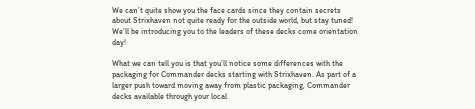We can’t quite show you the face cards since they contain secrets about Strixhaven not quite ready for the outside world, but stay tuned! We’ll be introducing you to the leaders of these decks come orientation day!

What we can tell you is that you’ll notice some differences with the packaging for Commander decks starting with Strixhaven. As part of a larger push toward moving away from plastic packaging, Commander decks available through your local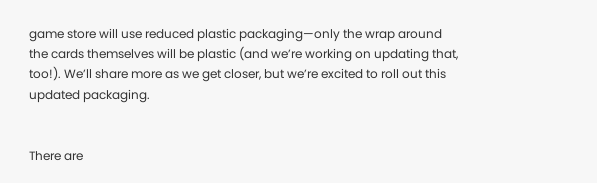game store will use reduced plastic packaging—only the wrap around the cards themselves will be plastic (and we’re working on updating that, too!). We’ll share more as we get closer, but we’re excited to roll out this updated packaging.


There are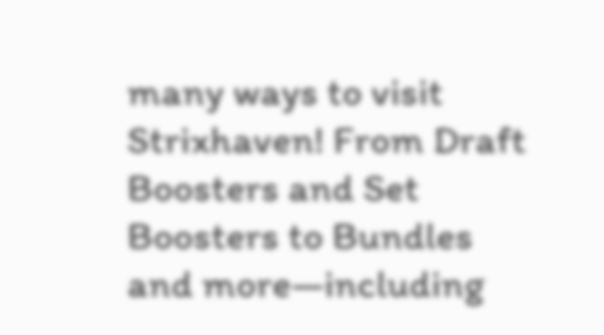many ways to visit Strixhaven! From Draft Boosters and Set Boosters to Bundles and more—including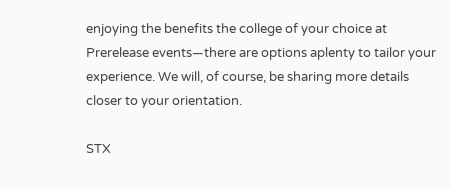enjoying the benefits the college of your choice at Prerelease events—there are options aplenty to tailor your experience. We will, of course, be sharing more details closer to your orientation.

STX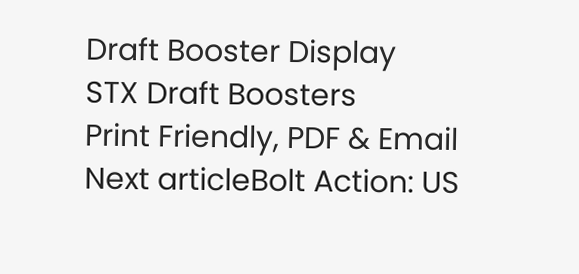Draft Booster Display
STX Draft Boosters
Print Friendly, PDF & Email
Next articleBolt Action: US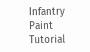Infantry Paint Tutorial